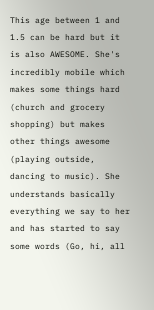This age between 1 and 1.5 can be hard but it is also AWESOME. She's incredibly mobile which makes some things hard (church and grocery shopping) but makes other things awesome (playing outside, dancing to music). She understands basically everything we say to her and has started to say some words (Go, hi, all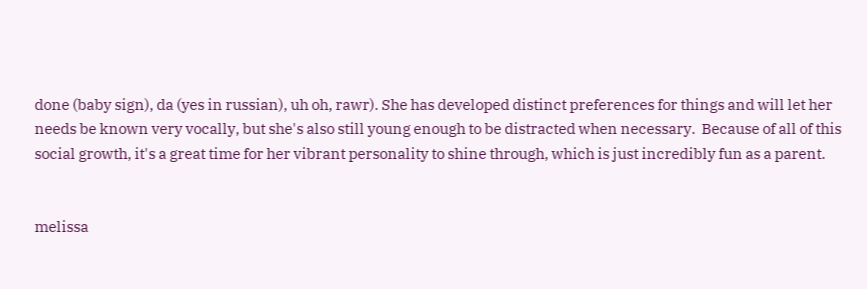done (baby sign), da (yes in russian), uh oh, rawr). She has developed distinct preferences for things and will let her needs be known very vocally, but she's also still young enough to be distracted when necessary.  Because of all of this social growth, it's a great time for her vibrant personality to shine through, which is just incredibly fun as a parent.


melissa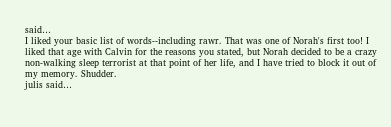said…
I liked your basic list of words--including rawr. That was one of Norah's first too! I liked that age with Calvin for the reasons you stated, but Norah decided to be a crazy non-walking sleep terrorist at that point of her life, and I have tried to block it out of my memory. Shudder.
julis said…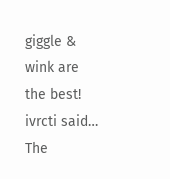giggle & wink are the best!
ivrcti said…
The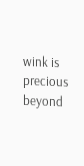wink is precious beyond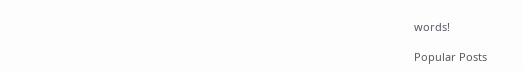words!

Popular Posts